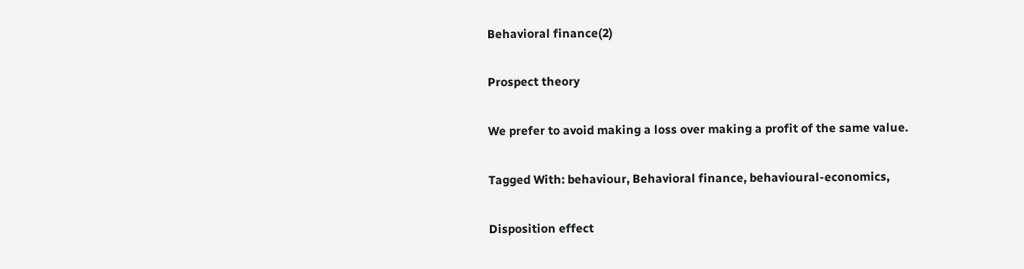Behavioral finance(2)

Prospect theory

We prefer to avoid making a loss over making a profit of the same value.

Tagged With: behaviour, Behavioral finance, behavioural-economics,

Disposition effect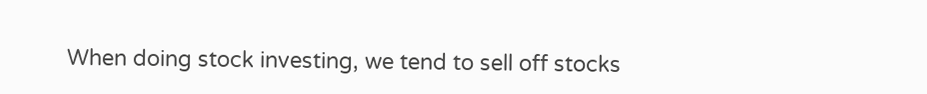When doing stock investing, we tend to sell off stocks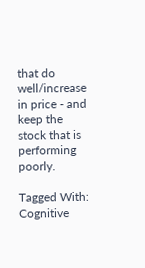that do well/increase in price - and keep the stock that is performing poorly.

Tagged With: Cognitive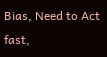Bias, Need to Act fast,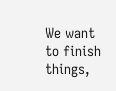We want to finish things,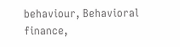behaviour, Behavioral finance,